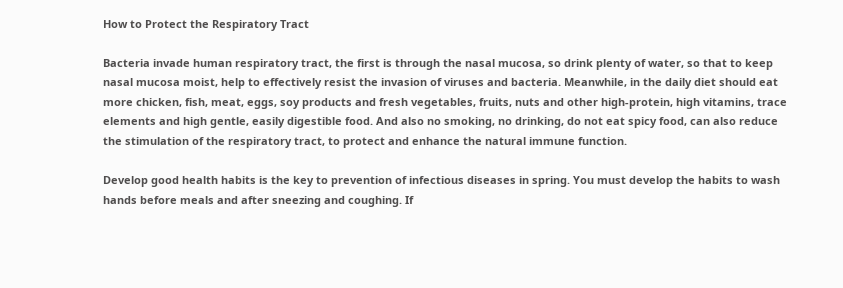How to Protect the Respiratory Tract

Bacteria invade human respiratory tract, the first is through the nasal mucosa, so drink plenty of water, so that to keep nasal mucosa moist, help to effectively resist the invasion of viruses and bacteria. Meanwhile, in the daily diet should eat more chicken, fish, meat, eggs, soy products and fresh vegetables, fruits, nuts and other high-protein, high vitamins, trace elements and high gentle, easily digestible food. And also no smoking, no drinking, do not eat spicy food, can also reduce the stimulation of the respiratory tract, to protect and enhance the natural immune function.

Develop good health habits is the key to prevention of infectious diseases in spring. You must develop the habits to wash hands before meals and after sneezing and coughing. If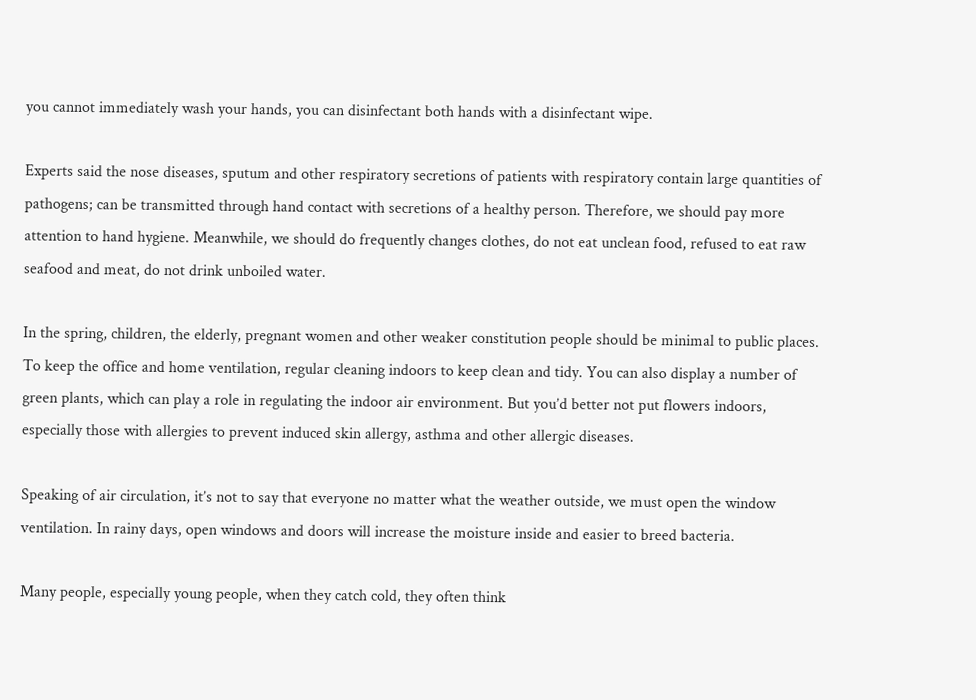you cannot immediately wash your hands, you can disinfectant both hands with a disinfectant wipe.

Experts said the nose diseases, sputum and other respiratory secretions of patients with respiratory contain large quantities of pathogens; can be transmitted through hand contact with secretions of a healthy person. Therefore, we should pay more attention to hand hygiene. Meanwhile, we should do frequently changes clothes, do not eat unclean food, refused to eat raw seafood and meat, do not drink unboiled water.

In the spring, children, the elderly, pregnant women and other weaker constitution people should be minimal to public places. To keep the office and home ventilation, regular cleaning indoors to keep clean and tidy. You can also display a number of green plants, which can play a role in regulating the indoor air environment. But you’d better not put flowers indoors, especially those with allergies to prevent induced skin allergy, asthma and other allergic diseases.

Speaking of air circulation, it’s not to say that everyone no matter what the weather outside, we must open the window ventilation. In rainy days, open windows and doors will increase the moisture inside and easier to breed bacteria.

Many people, especially young people, when they catch cold, they often think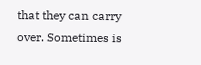that they can carry over. Sometimes is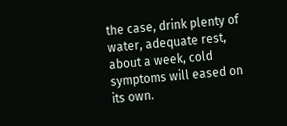the case, drink plenty of water, adequate rest, about a week, cold symptoms will eased on its own.